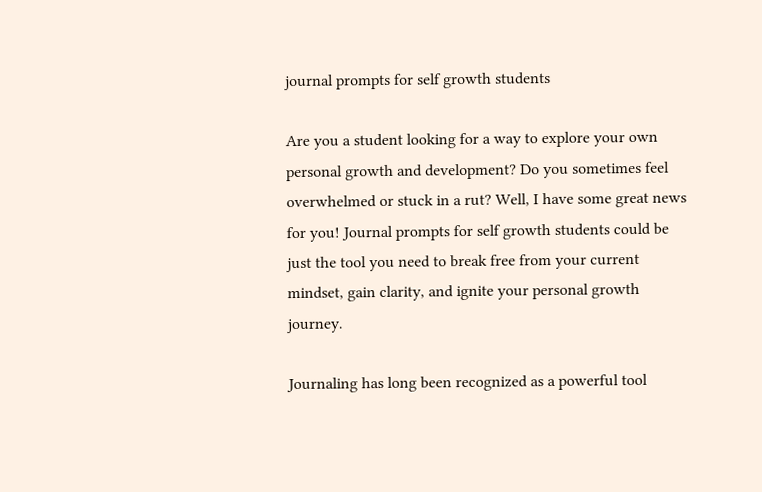journal prompts for self growth students

Are you a student looking for a way to explore your own personal growth and development? Do you sometimes feel overwhelmed or stuck in a rut? Well, I have some great news for you! Journal prompts for self growth students could be just the tool you need to break free from your current mindset, gain clarity, and ignite your personal growth journey.

Journaling has long been recognized as a powerful tool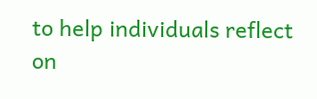to help individuals reflect on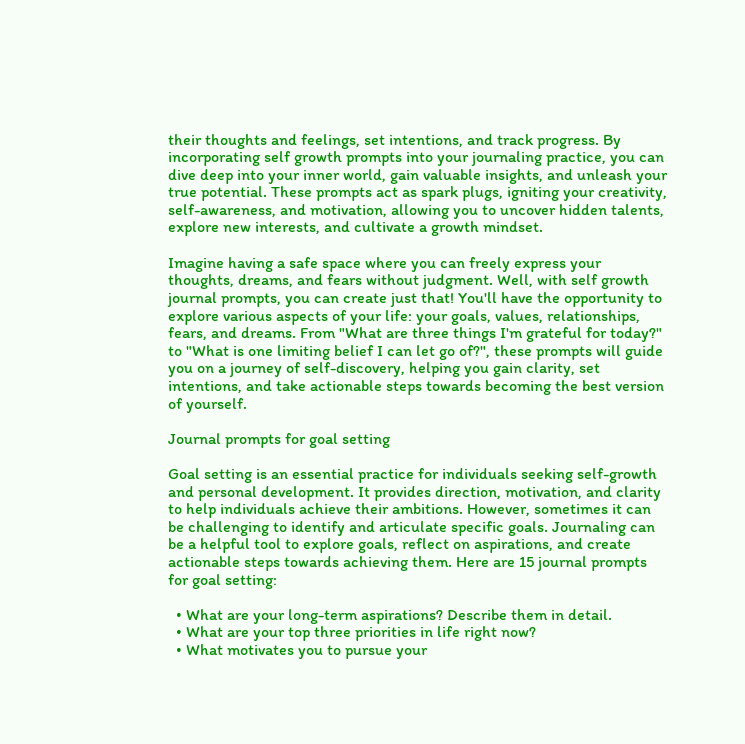their thoughts and feelings, set intentions, and track progress. By incorporating self growth prompts into your journaling practice, you can dive deep into your inner world, gain valuable insights, and unleash your true potential. These prompts act as spark plugs, igniting your creativity, self-awareness, and motivation, allowing you to uncover hidden talents, explore new interests, and cultivate a growth mindset.

Imagine having a safe space where you can freely express your thoughts, dreams, and fears without judgment. Well, with self growth journal prompts, you can create just that! You'll have the opportunity to explore various aspects of your life: your goals, values, relationships, fears, and dreams. From "What are three things I'm grateful for today?" to "What is one limiting belief I can let go of?", these prompts will guide you on a journey of self-discovery, helping you gain clarity, set intentions, and take actionable steps towards becoming the best version of yourself.

Journal prompts for goal setting

Goal setting is an essential practice for individuals seeking self-growth and personal development. It provides direction, motivation, and clarity to help individuals achieve their ambitions. However, sometimes it can be challenging to identify and articulate specific goals. Journaling can be a helpful tool to explore goals, reflect on aspirations, and create actionable steps towards achieving them. Here are 15 journal prompts for goal setting:

  • What are your long-term aspirations? Describe them in detail.
  • What are your top three priorities in life right now?
  • What motivates you to pursue your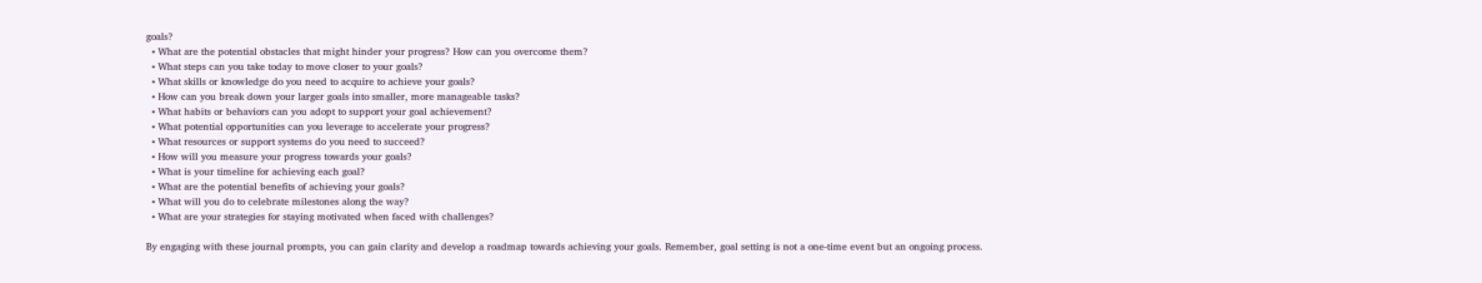goals?
  • What are the potential obstacles that might hinder your progress? How can you overcome them?
  • What steps can you take today to move closer to your goals?
  • What skills or knowledge do you need to acquire to achieve your goals?
  • How can you break down your larger goals into smaller, more manageable tasks?
  • What habits or behaviors can you adopt to support your goal achievement?
  • What potential opportunities can you leverage to accelerate your progress?
  • What resources or support systems do you need to succeed?
  • How will you measure your progress towards your goals?
  • What is your timeline for achieving each goal?
  • What are the potential benefits of achieving your goals?
  • What will you do to celebrate milestones along the way?
  • What are your strategies for staying motivated when faced with challenges?

By engaging with these journal prompts, you can gain clarity and develop a roadmap towards achieving your goals. Remember, goal setting is not a one-time event but an ongoing process.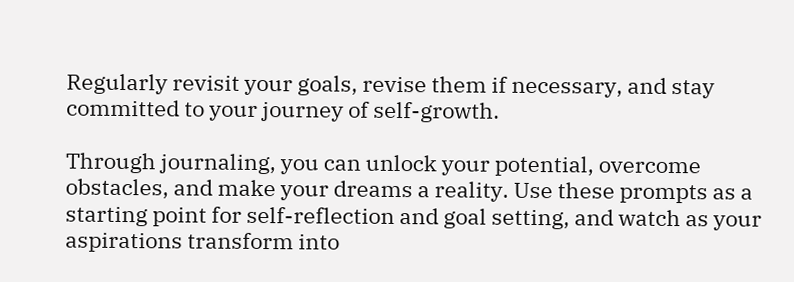Regularly revisit your goals, revise them if necessary, and stay committed to your journey of self-growth.

Through journaling, you can unlock your potential, overcome obstacles, and make your dreams a reality. Use these prompts as a starting point for self-reflection and goal setting, and watch as your aspirations transform into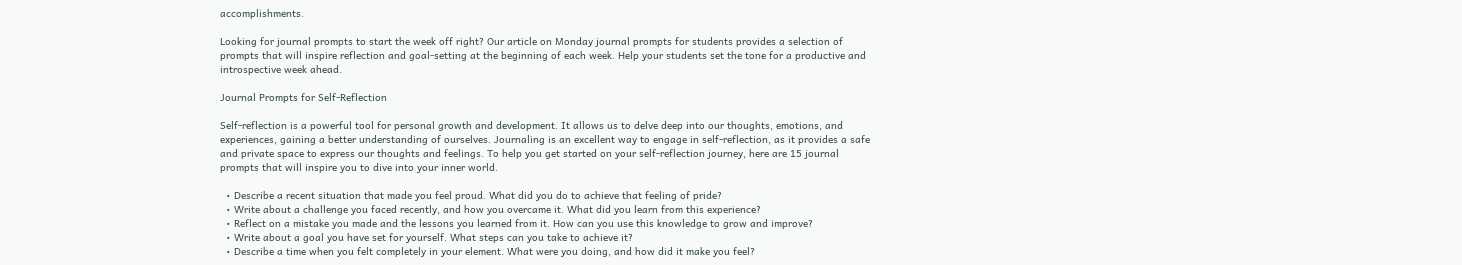accomplishments.

Looking for journal prompts to start the week off right? Our article on Monday journal prompts for students provides a selection of prompts that will inspire reflection and goal-setting at the beginning of each week. Help your students set the tone for a productive and introspective week ahead.

Journal Prompts for Self-Reflection

Self-reflection is a powerful tool for personal growth and development. It allows us to delve deep into our thoughts, emotions, and experiences, gaining a better understanding of ourselves. Journaling is an excellent way to engage in self-reflection, as it provides a safe and private space to express our thoughts and feelings. To help you get started on your self-reflection journey, here are 15 journal prompts that will inspire you to dive into your inner world.

  • Describe a recent situation that made you feel proud. What did you do to achieve that feeling of pride?
  • Write about a challenge you faced recently, and how you overcame it. What did you learn from this experience?
  • Reflect on a mistake you made and the lessons you learned from it. How can you use this knowledge to grow and improve?
  • Write about a goal you have set for yourself. What steps can you take to achieve it?
  • Describe a time when you felt completely in your element. What were you doing, and how did it make you feel?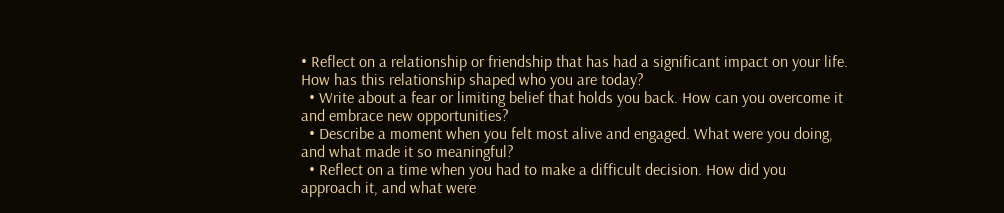• Reflect on a relationship or friendship that has had a significant impact on your life. How has this relationship shaped who you are today?
  • Write about a fear or limiting belief that holds you back. How can you overcome it and embrace new opportunities?
  • Describe a moment when you felt most alive and engaged. What were you doing, and what made it so meaningful?
  • Reflect on a time when you had to make a difficult decision. How did you approach it, and what were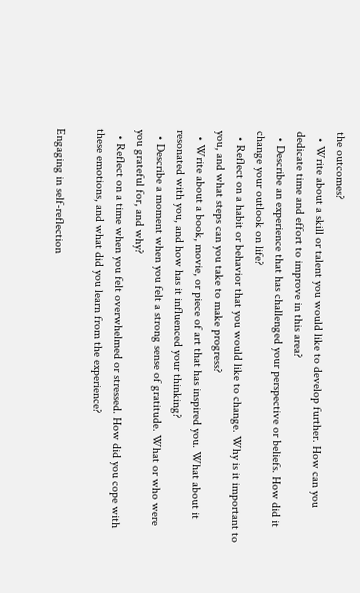the outcomes?
  • Write about a skill or talent you would like to develop further. How can you dedicate time and effort to improve in this area?
  • Describe an experience that has challenged your perspective or beliefs. How did it change your outlook on life?
  • Reflect on a habit or behavior that you would like to change. Why is it important to you, and what steps can you take to make progress?
  • Write about a book, movie, or piece of art that has inspired you. What about it resonated with you, and how has it influenced your thinking?
  • Describe a moment when you felt a strong sense of gratitude. What or who were you grateful for, and why?
  • Reflect on a time when you felt overwhelmed or stressed. How did you cope with these emotions, and what did you learn from the experience?

Engaging in self-reflection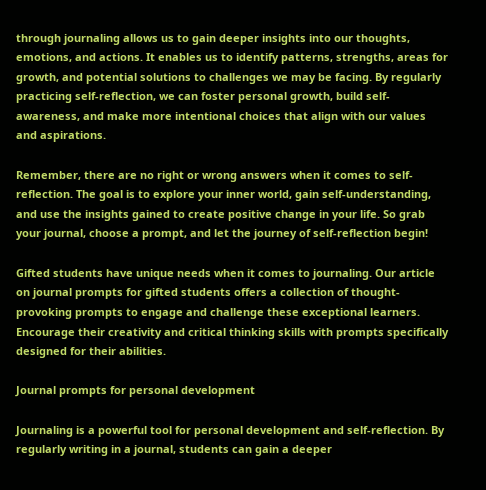through journaling allows us to gain deeper insights into our thoughts, emotions, and actions. It enables us to identify patterns, strengths, areas for growth, and potential solutions to challenges we may be facing. By regularly practicing self-reflection, we can foster personal growth, build self-awareness, and make more intentional choices that align with our values and aspirations.

Remember, there are no right or wrong answers when it comes to self-reflection. The goal is to explore your inner world, gain self-understanding, and use the insights gained to create positive change in your life. So grab your journal, choose a prompt, and let the journey of self-reflection begin!

Gifted students have unique needs when it comes to journaling. Our article on journal prompts for gifted students offers a collection of thought-provoking prompts to engage and challenge these exceptional learners. Encourage their creativity and critical thinking skills with prompts specifically designed for their abilities.

Journal prompts for personal development

Journaling is a powerful tool for personal development and self-reflection. By regularly writing in a journal, students can gain a deeper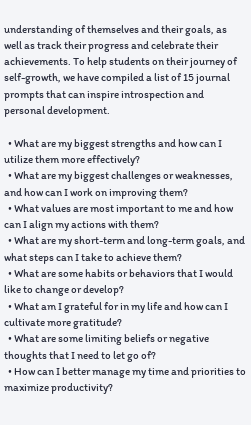understanding of themselves and their goals, as well as track their progress and celebrate their achievements. To help students on their journey of self-growth, we have compiled a list of 15 journal prompts that can inspire introspection and personal development.

  • What are my biggest strengths and how can I utilize them more effectively?
  • What are my biggest challenges or weaknesses, and how can I work on improving them?
  • What values are most important to me and how can I align my actions with them?
  • What are my short-term and long-term goals, and what steps can I take to achieve them?
  • What are some habits or behaviors that I would like to change or develop?
  • What am I grateful for in my life and how can I cultivate more gratitude?
  • What are some limiting beliefs or negative thoughts that I need to let go of?
  • How can I better manage my time and priorities to maximize productivity?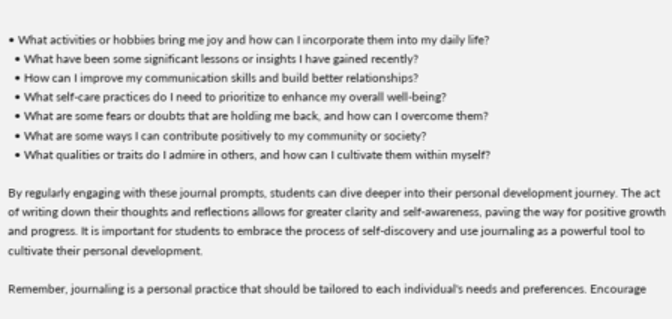• What activities or hobbies bring me joy and how can I incorporate them into my daily life?
  • What have been some significant lessons or insights I have gained recently?
  • How can I improve my communication skills and build better relationships?
  • What self-care practices do I need to prioritize to enhance my overall well-being?
  • What are some fears or doubts that are holding me back, and how can I overcome them?
  • What are some ways I can contribute positively to my community or society?
  • What qualities or traits do I admire in others, and how can I cultivate them within myself?

By regularly engaging with these journal prompts, students can dive deeper into their personal development journey. The act of writing down their thoughts and reflections allows for greater clarity and self-awareness, paving the way for positive growth and progress. It is important for students to embrace the process of self-discovery and use journaling as a powerful tool to cultivate their personal development.

Remember, journaling is a personal practice that should be tailored to each individual's needs and preferences. Encourage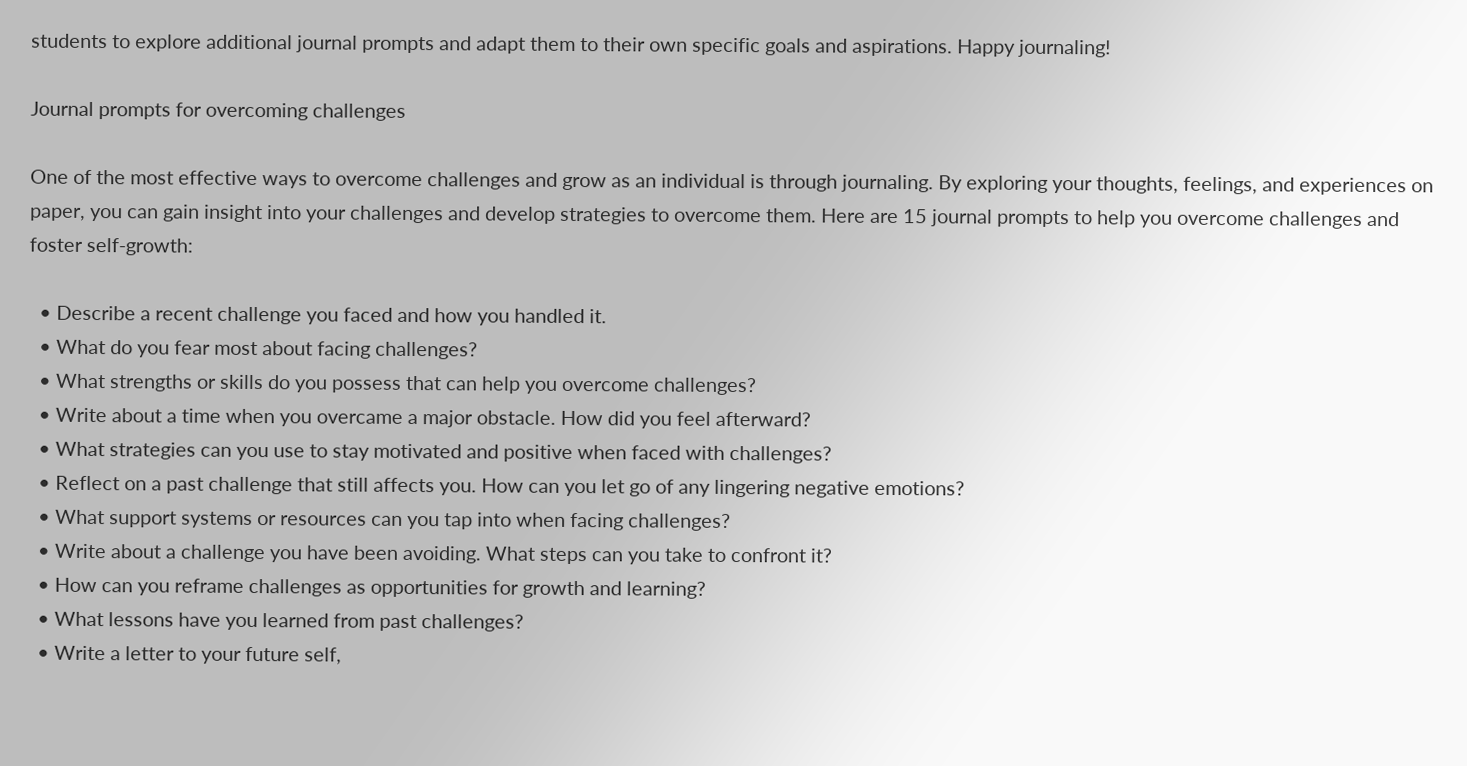students to explore additional journal prompts and adapt them to their own specific goals and aspirations. Happy journaling!

Journal prompts for overcoming challenges

One of the most effective ways to overcome challenges and grow as an individual is through journaling. By exploring your thoughts, feelings, and experiences on paper, you can gain insight into your challenges and develop strategies to overcome them. Here are 15 journal prompts to help you overcome challenges and foster self-growth:

  • Describe a recent challenge you faced and how you handled it.
  • What do you fear most about facing challenges?
  • What strengths or skills do you possess that can help you overcome challenges?
  • Write about a time when you overcame a major obstacle. How did you feel afterward?
  • What strategies can you use to stay motivated and positive when faced with challenges?
  • Reflect on a past challenge that still affects you. How can you let go of any lingering negative emotions?
  • What support systems or resources can you tap into when facing challenges?
  • Write about a challenge you have been avoiding. What steps can you take to confront it?
  • How can you reframe challenges as opportunities for growth and learning?
  • What lessons have you learned from past challenges?
  • Write a letter to your future self,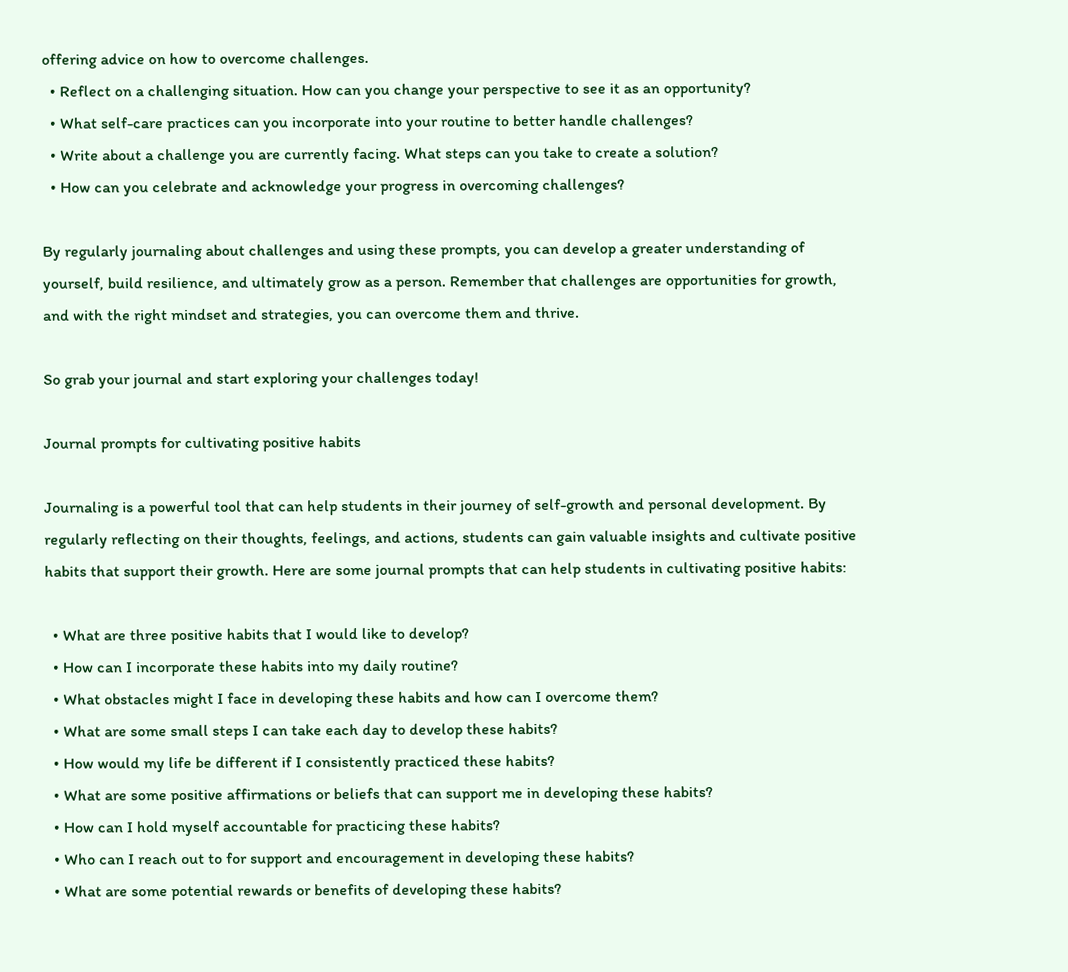offering advice on how to overcome challenges.
  • Reflect on a challenging situation. How can you change your perspective to see it as an opportunity?
  • What self-care practices can you incorporate into your routine to better handle challenges?
  • Write about a challenge you are currently facing. What steps can you take to create a solution?
  • How can you celebrate and acknowledge your progress in overcoming challenges?

By regularly journaling about challenges and using these prompts, you can develop a greater understanding of yourself, build resilience, and ultimately grow as a person. Remember that challenges are opportunities for growth, and with the right mindset and strategies, you can overcome them and thrive.

So grab your journal and start exploring your challenges today!

Journal prompts for cultivating positive habits

Journaling is a powerful tool that can help students in their journey of self-growth and personal development. By regularly reflecting on their thoughts, feelings, and actions, students can gain valuable insights and cultivate positive habits that support their growth. Here are some journal prompts that can help students in cultivating positive habits:

  • What are three positive habits that I would like to develop?
  • How can I incorporate these habits into my daily routine?
  • What obstacles might I face in developing these habits and how can I overcome them?
  • What are some small steps I can take each day to develop these habits?
  • How would my life be different if I consistently practiced these habits?
  • What are some positive affirmations or beliefs that can support me in developing these habits?
  • How can I hold myself accountable for practicing these habits?
  • Who can I reach out to for support and encouragement in developing these habits?
  • What are some potential rewards or benefits of developing these habits?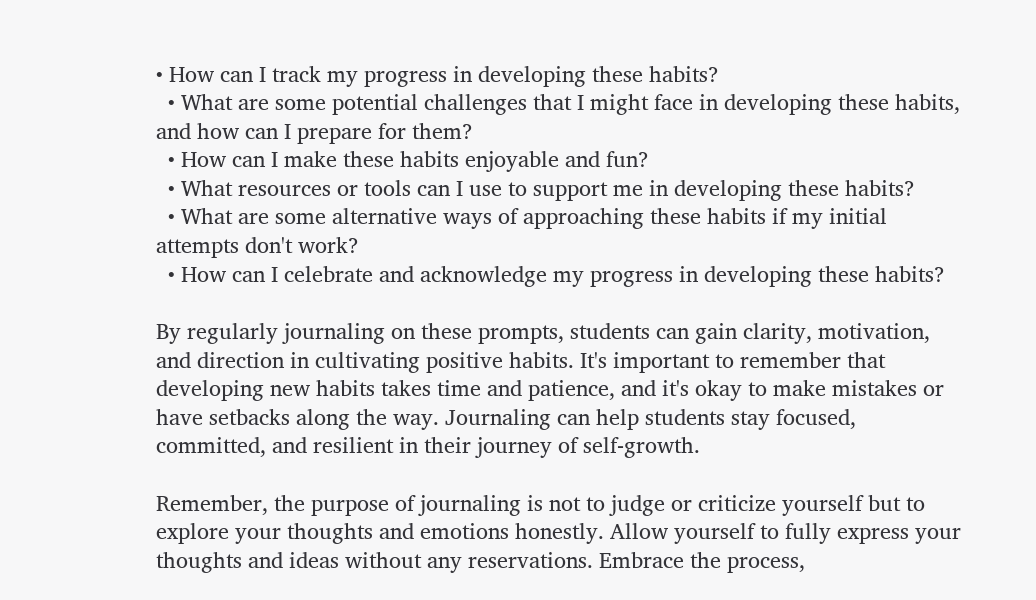• How can I track my progress in developing these habits?
  • What are some potential challenges that I might face in developing these habits, and how can I prepare for them?
  • How can I make these habits enjoyable and fun?
  • What resources or tools can I use to support me in developing these habits?
  • What are some alternative ways of approaching these habits if my initial attempts don't work?
  • How can I celebrate and acknowledge my progress in developing these habits?

By regularly journaling on these prompts, students can gain clarity, motivation, and direction in cultivating positive habits. It's important to remember that developing new habits takes time and patience, and it's okay to make mistakes or have setbacks along the way. Journaling can help students stay focused, committed, and resilient in their journey of self-growth.

Remember, the purpose of journaling is not to judge or criticize yourself but to explore your thoughts and emotions honestly. Allow yourself to fully express your thoughts and ideas without any reservations. Embrace the process,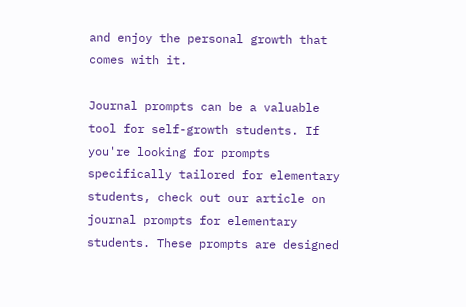and enjoy the personal growth that comes with it.

Journal prompts can be a valuable tool for self-growth students. If you're looking for prompts specifically tailored for elementary students, check out our article on journal prompts for elementary students. These prompts are designed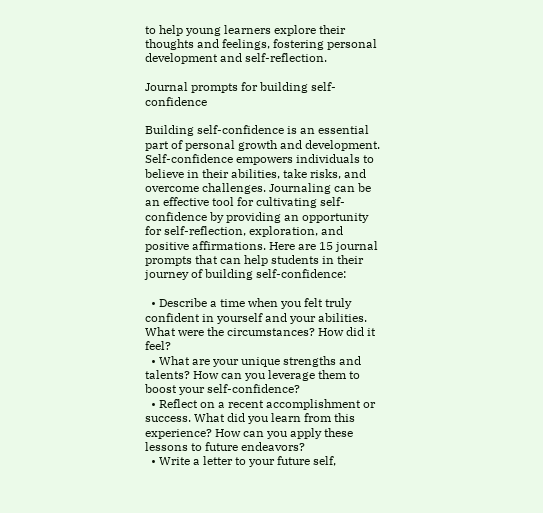to help young learners explore their thoughts and feelings, fostering personal development and self-reflection.

Journal prompts for building self-confidence

Building self-confidence is an essential part of personal growth and development. Self-confidence empowers individuals to believe in their abilities, take risks, and overcome challenges. Journaling can be an effective tool for cultivating self-confidence by providing an opportunity for self-reflection, exploration, and positive affirmations. Here are 15 journal prompts that can help students in their journey of building self-confidence:

  • Describe a time when you felt truly confident in yourself and your abilities. What were the circumstances? How did it feel?
  • What are your unique strengths and talents? How can you leverage them to boost your self-confidence?
  • Reflect on a recent accomplishment or success. What did you learn from this experience? How can you apply these lessons to future endeavors?
  • Write a letter to your future self,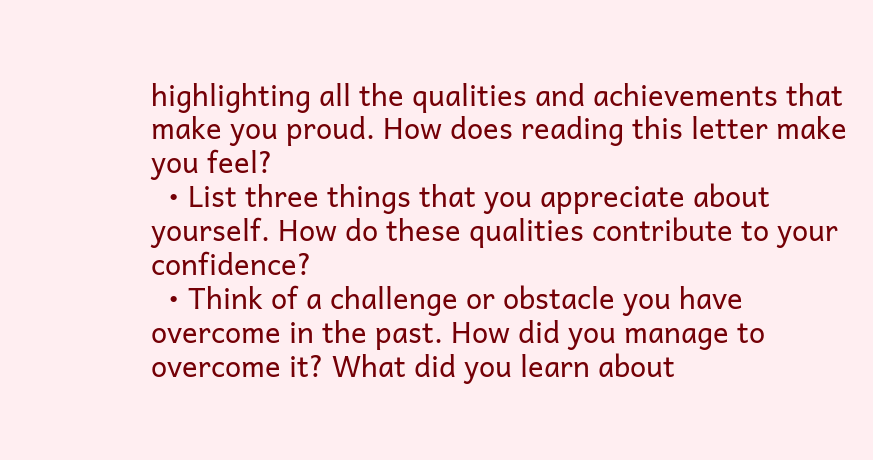highlighting all the qualities and achievements that make you proud. How does reading this letter make you feel?
  • List three things that you appreciate about yourself. How do these qualities contribute to your confidence?
  • Think of a challenge or obstacle you have overcome in the past. How did you manage to overcome it? What did you learn about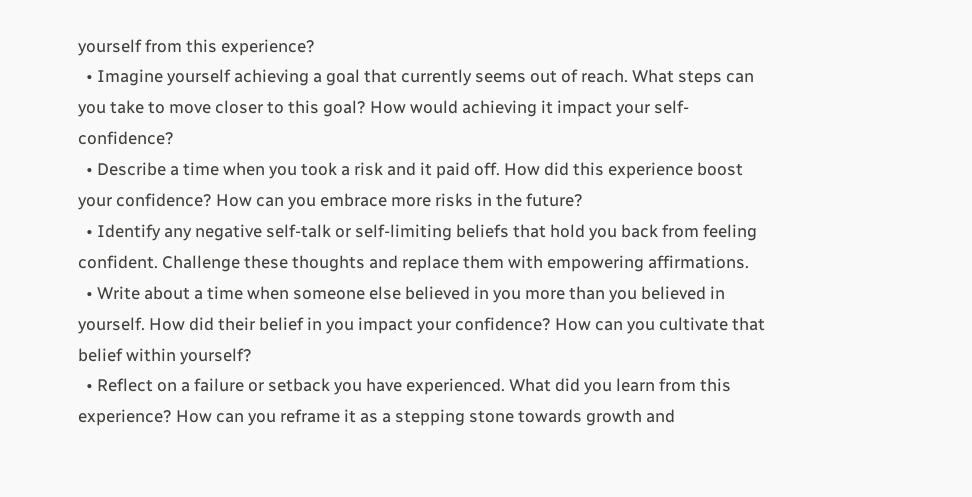yourself from this experience?
  • Imagine yourself achieving a goal that currently seems out of reach. What steps can you take to move closer to this goal? How would achieving it impact your self-confidence?
  • Describe a time when you took a risk and it paid off. How did this experience boost your confidence? How can you embrace more risks in the future?
  • Identify any negative self-talk or self-limiting beliefs that hold you back from feeling confident. Challenge these thoughts and replace them with empowering affirmations.
  • Write about a time when someone else believed in you more than you believed in yourself. How did their belief in you impact your confidence? How can you cultivate that belief within yourself?
  • Reflect on a failure or setback you have experienced. What did you learn from this experience? How can you reframe it as a stepping stone towards growth and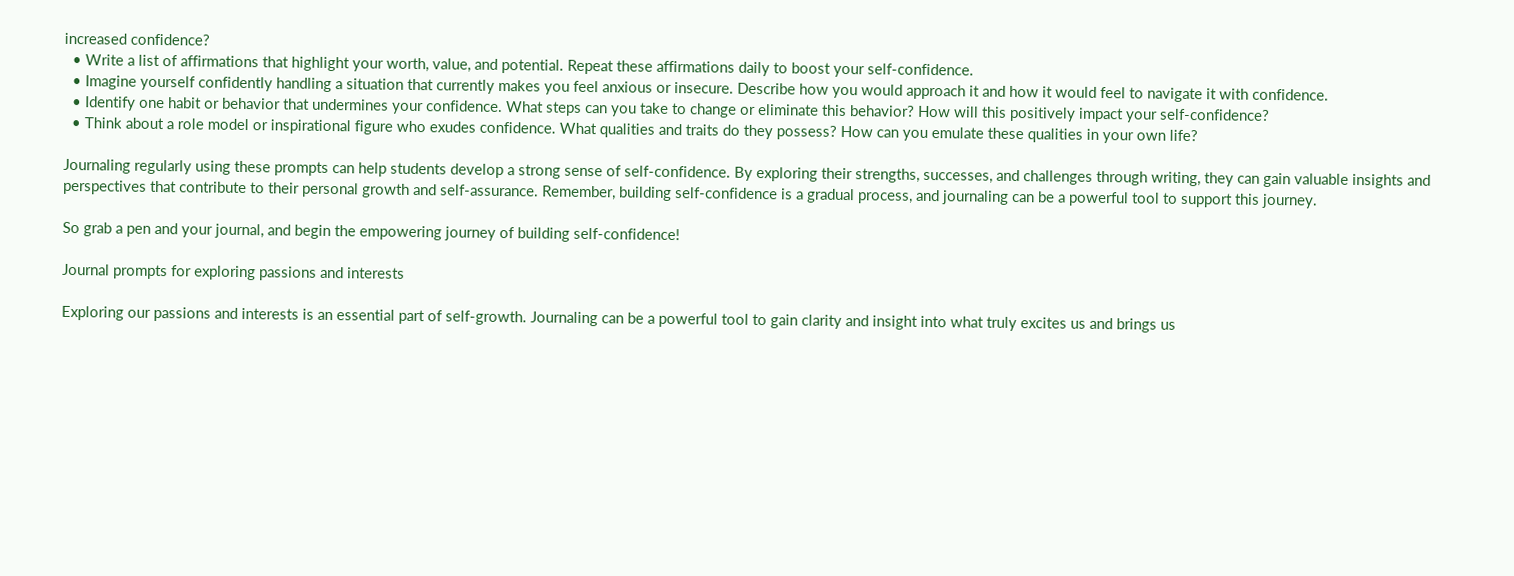increased confidence?
  • Write a list of affirmations that highlight your worth, value, and potential. Repeat these affirmations daily to boost your self-confidence.
  • Imagine yourself confidently handling a situation that currently makes you feel anxious or insecure. Describe how you would approach it and how it would feel to navigate it with confidence.
  • Identify one habit or behavior that undermines your confidence. What steps can you take to change or eliminate this behavior? How will this positively impact your self-confidence?
  • Think about a role model or inspirational figure who exudes confidence. What qualities and traits do they possess? How can you emulate these qualities in your own life?

Journaling regularly using these prompts can help students develop a strong sense of self-confidence. By exploring their strengths, successes, and challenges through writing, they can gain valuable insights and perspectives that contribute to their personal growth and self-assurance. Remember, building self-confidence is a gradual process, and journaling can be a powerful tool to support this journey.

So grab a pen and your journal, and begin the empowering journey of building self-confidence!

Journal prompts for exploring passions and interests

Exploring our passions and interests is an essential part of self-growth. Journaling can be a powerful tool to gain clarity and insight into what truly excites us and brings us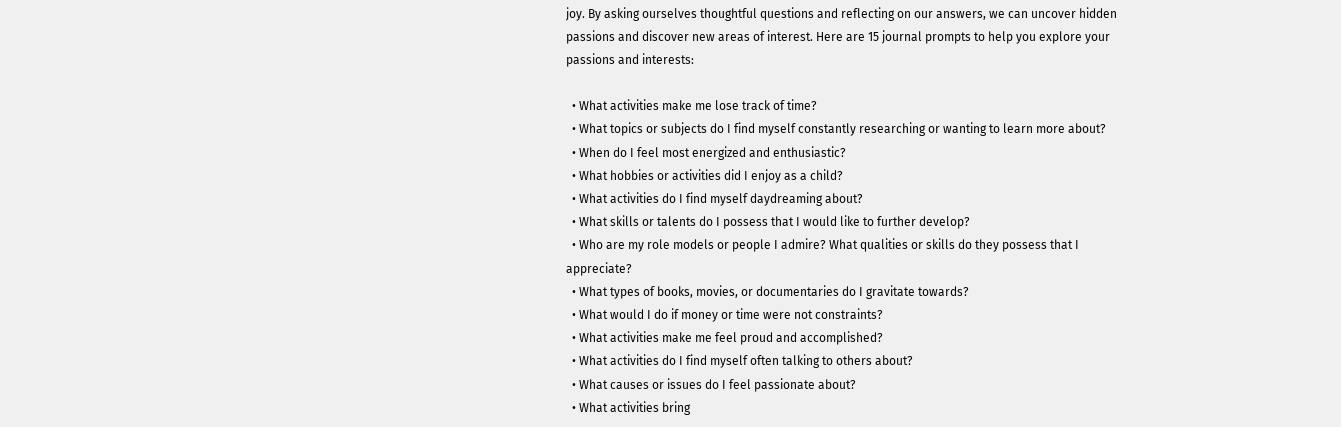joy. By asking ourselves thoughtful questions and reflecting on our answers, we can uncover hidden passions and discover new areas of interest. Here are 15 journal prompts to help you explore your passions and interests:

  • What activities make me lose track of time?
  • What topics or subjects do I find myself constantly researching or wanting to learn more about?
  • When do I feel most energized and enthusiastic?
  • What hobbies or activities did I enjoy as a child?
  • What activities do I find myself daydreaming about?
  • What skills or talents do I possess that I would like to further develop?
  • Who are my role models or people I admire? What qualities or skills do they possess that I appreciate?
  • What types of books, movies, or documentaries do I gravitate towards?
  • What would I do if money or time were not constraints?
  • What activities make me feel proud and accomplished?
  • What activities do I find myself often talking to others about?
  • What causes or issues do I feel passionate about?
  • What activities bring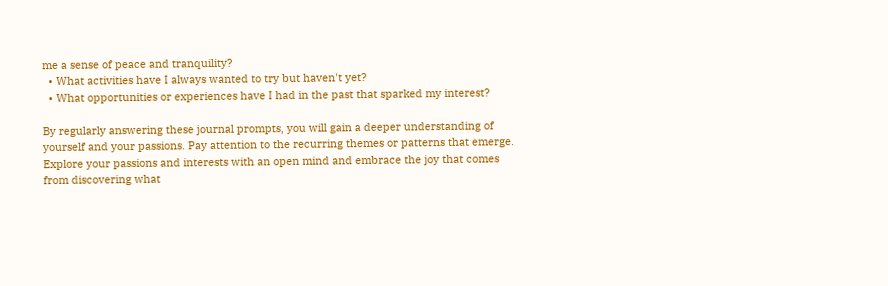me a sense of peace and tranquility?
  • What activities have I always wanted to try but haven't yet?
  • What opportunities or experiences have I had in the past that sparked my interest?

By regularly answering these journal prompts, you will gain a deeper understanding of yourself and your passions. Pay attention to the recurring themes or patterns that emerge. Explore your passions and interests with an open mind and embrace the joy that comes from discovering what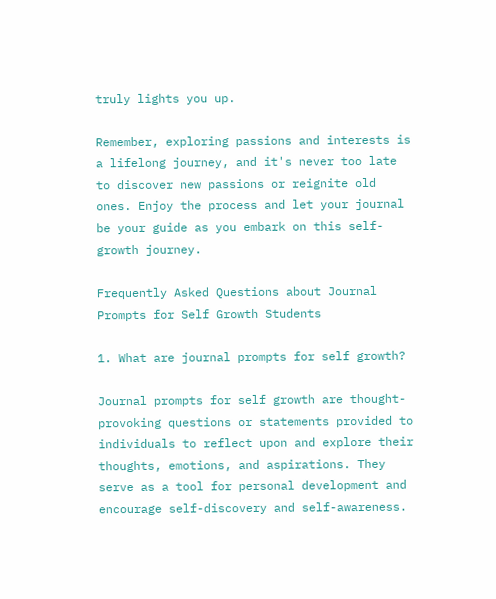truly lights you up.

Remember, exploring passions and interests is a lifelong journey, and it's never too late to discover new passions or reignite old ones. Enjoy the process and let your journal be your guide as you embark on this self-growth journey.

Frequently Asked Questions about Journal Prompts for Self Growth Students

1. What are journal prompts for self growth?

Journal prompts for self growth are thought-provoking questions or statements provided to individuals to reflect upon and explore their thoughts, emotions, and aspirations. They serve as a tool for personal development and encourage self-discovery and self-awareness.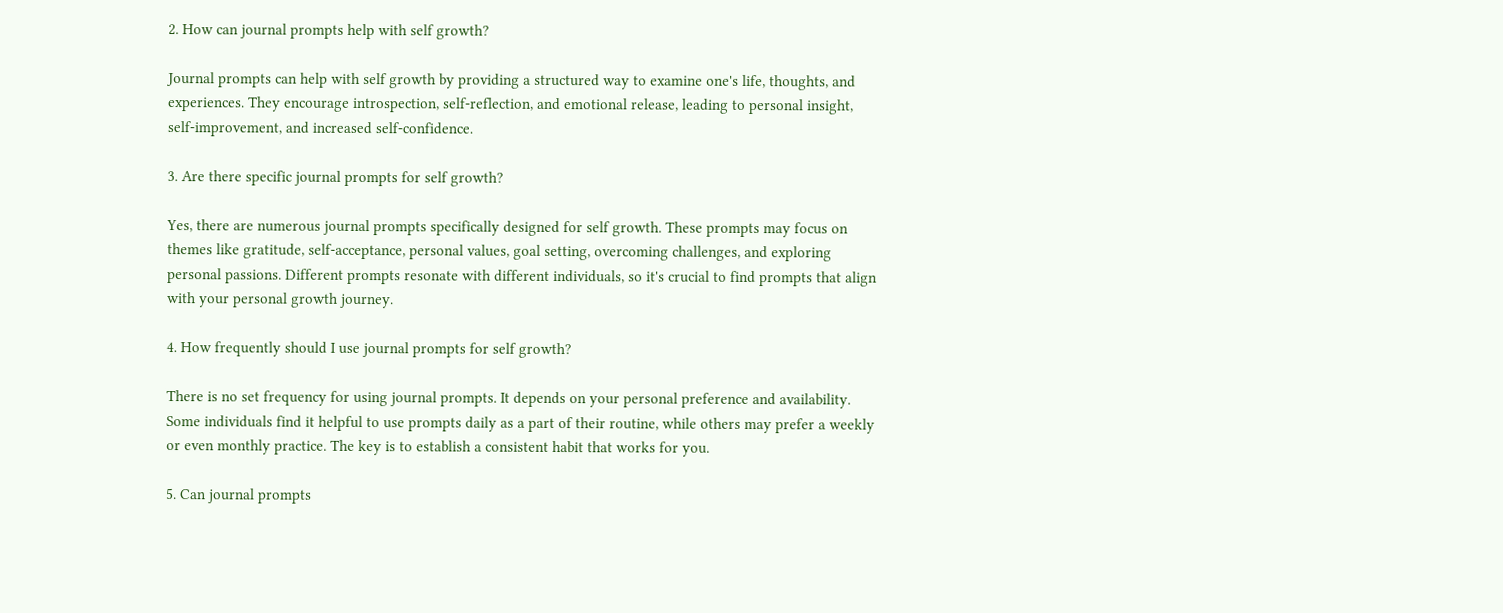2. How can journal prompts help with self growth?

Journal prompts can help with self growth by providing a structured way to examine one's life, thoughts, and experiences. They encourage introspection, self-reflection, and emotional release, leading to personal insight, self-improvement, and increased self-confidence.

3. Are there specific journal prompts for self growth?

Yes, there are numerous journal prompts specifically designed for self growth. These prompts may focus on themes like gratitude, self-acceptance, personal values, goal setting, overcoming challenges, and exploring personal passions. Different prompts resonate with different individuals, so it's crucial to find prompts that align with your personal growth journey.

4. How frequently should I use journal prompts for self growth?

There is no set frequency for using journal prompts. It depends on your personal preference and availability. Some individuals find it helpful to use prompts daily as a part of their routine, while others may prefer a weekly or even monthly practice. The key is to establish a consistent habit that works for you.

5. Can journal prompts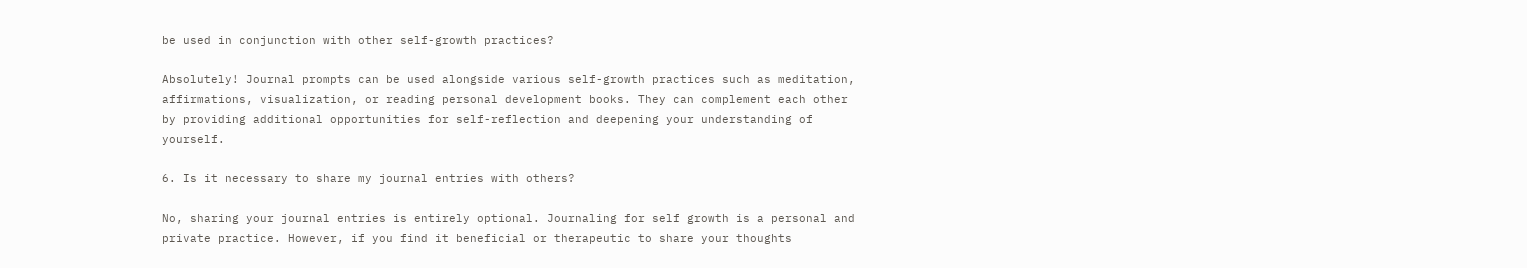be used in conjunction with other self-growth practices?

Absolutely! Journal prompts can be used alongside various self-growth practices such as meditation, affirmations, visualization, or reading personal development books. They can complement each other by providing additional opportunities for self-reflection and deepening your understanding of yourself.

6. Is it necessary to share my journal entries with others?

No, sharing your journal entries is entirely optional. Journaling for self growth is a personal and private practice. However, if you find it beneficial or therapeutic to share your thoughts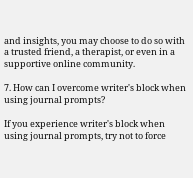and insights, you may choose to do so with a trusted friend, a therapist, or even in a supportive online community.

7. How can I overcome writer's block when using journal prompts?

If you experience writer's block when using journal prompts, try not to force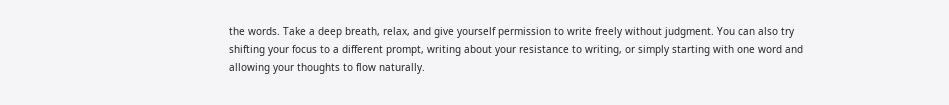the words. Take a deep breath, relax, and give yourself permission to write freely without judgment. You can also try shifting your focus to a different prompt, writing about your resistance to writing, or simply starting with one word and allowing your thoughts to flow naturally.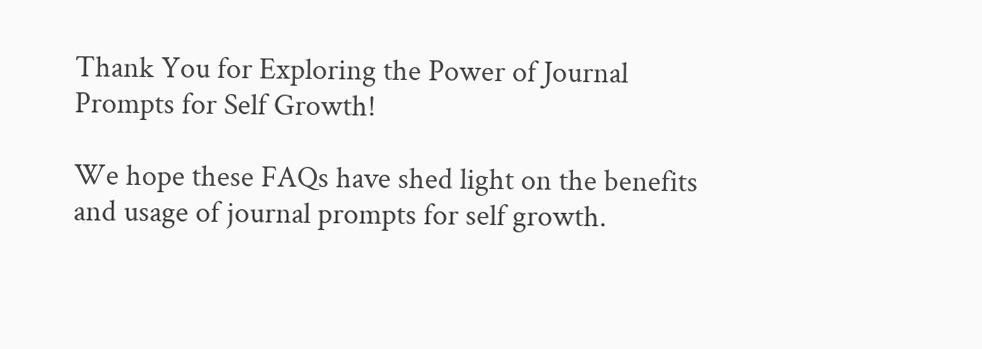Thank You for Exploring the Power of Journal Prompts for Self Growth!

We hope these FAQs have shed light on the benefits and usage of journal prompts for self growth.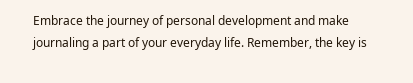Embrace the journey of personal development and make journaling a part of your everyday life. Remember, the key is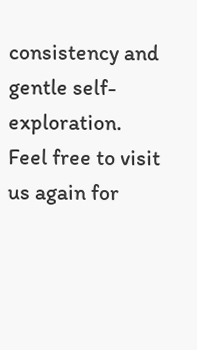consistency and gentle self-exploration. Feel free to visit us again for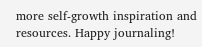more self-growth inspiration and resources. Happy journaling!